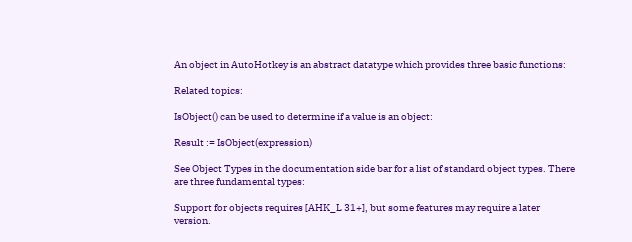An object in AutoHotkey is an abstract datatype which provides three basic functions:

Related topics:

IsObject() can be used to determine if a value is an object:

Result := IsObject(expression)

See Object Types in the documentation side bar for a list of standard object types. There are three fundamental types:

Support for objects requires [AHK_L 31+], but some features may require a later version.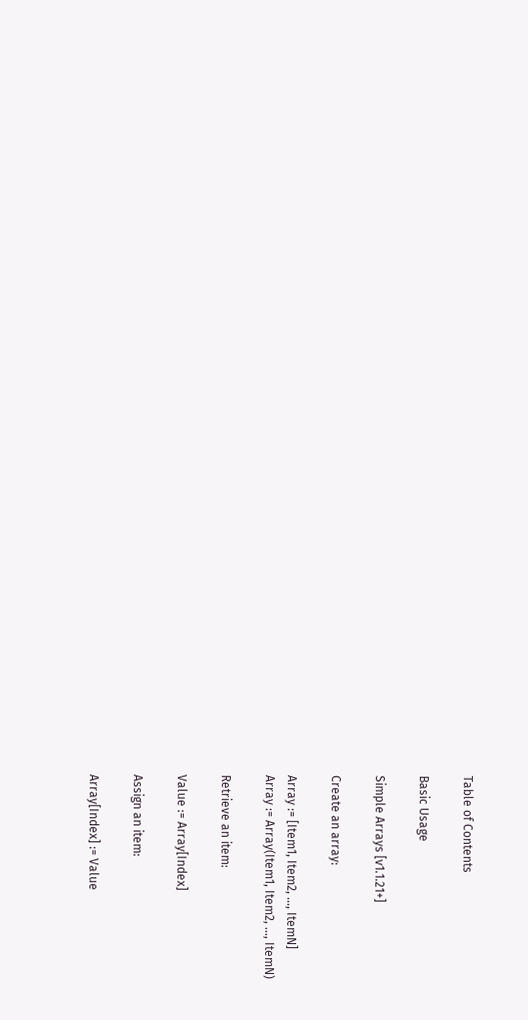Table of Contents

Basic Usage

Simple Arrays [v1.1.21+]

Create an array:

Array := [Item1, Item2, ..., ItemN]
Array := Array(Item1, Item2, ..., ItemN)

Retrieve an item:

Value := Array[Index]

Assign an item:

Array[Index] := Value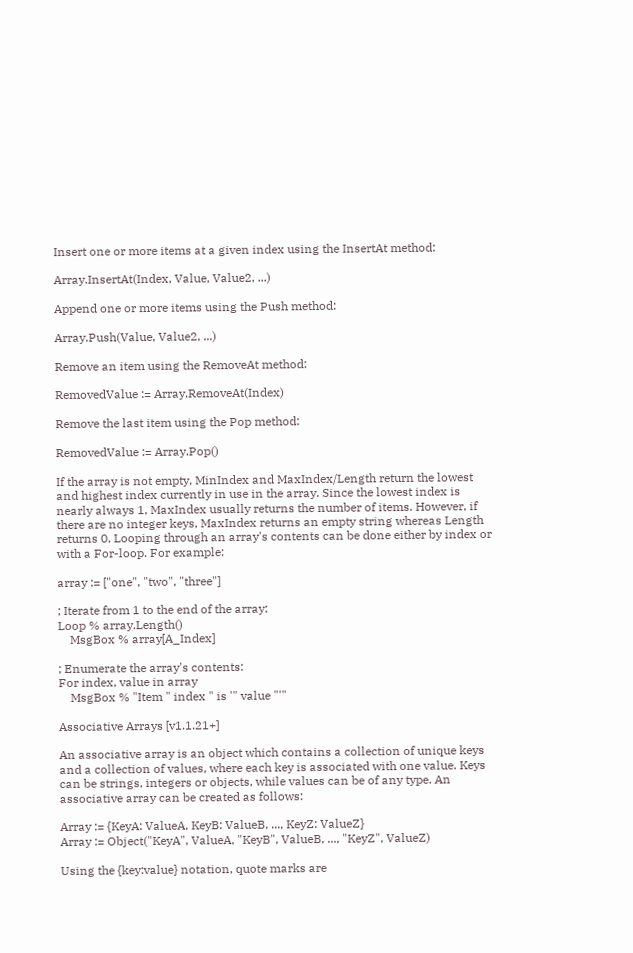Insert one or more items at a given index using the InsertAt method:

Array.InsertAt(Index, Value, Value2, ...)

Append one or more items using the Push method:

Array.Push(Value, Value2, ...)

Remove an item using the RemoveAt method:

RemovedValue := Array.RemoveAt(Index)

Remove the last item using the Pop method:

RemovedValue := Array.Pop()

If the array is not empty, MinIndex and MaxIndex/Length return the lowest and highest index currently in use in the array. Since the lowest index is nearly always 1, MaxIndex usually returns the number of items. However, if there are no integer keys, MaxIndex returns an empty string whereas Length returns 0. Looping through an array's contents can be done either by index or with a For-loop. For example:

array := ["one", "two", "three"]

; Iterate from 1 to the end of the array:
Loop % array.Length()
    MsgBox % array[A_Index]

; Enumerate the array's contents:
For index, value in array
    MsgBox % "Item " index " is '" value "'"

Associative Arrays [v1.1.21+]

An associative array is an object which contains a collection of unique keys and a collection of values, where each key is associated with one value. Keys can be strings, integers or objects, while values can be of any type. An associative array can be created as follows:

Array := {KeyA: ValueA, KeyB: ValueB, ..., KeyZ: ValueZ}
Array := Object("KeyA", ValueA, "KeyB", ValueB, ..., "KeyZ", ValueZ)

Using the {key:value} notation, quote marks are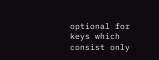optional for keys which consist only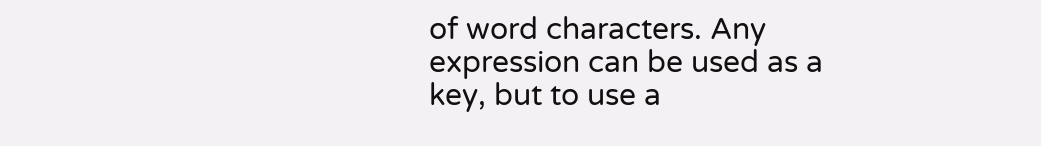of word characters. Any expression can be used as a key, but to use a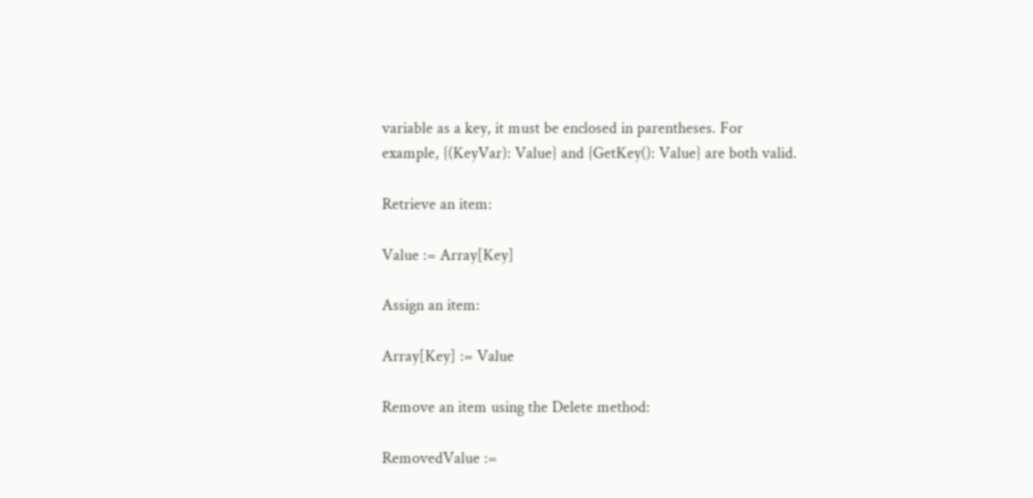variable as a key, it must be enclosed in parentheses. For example, {(KeyVar): Value} and {GetKey(): Value} are both valid.

Retrieve an item:

Value := Array[Key]

Assign an item:

Array[Key] := Value

Remove an item using the Delete method:

RemovedValue :=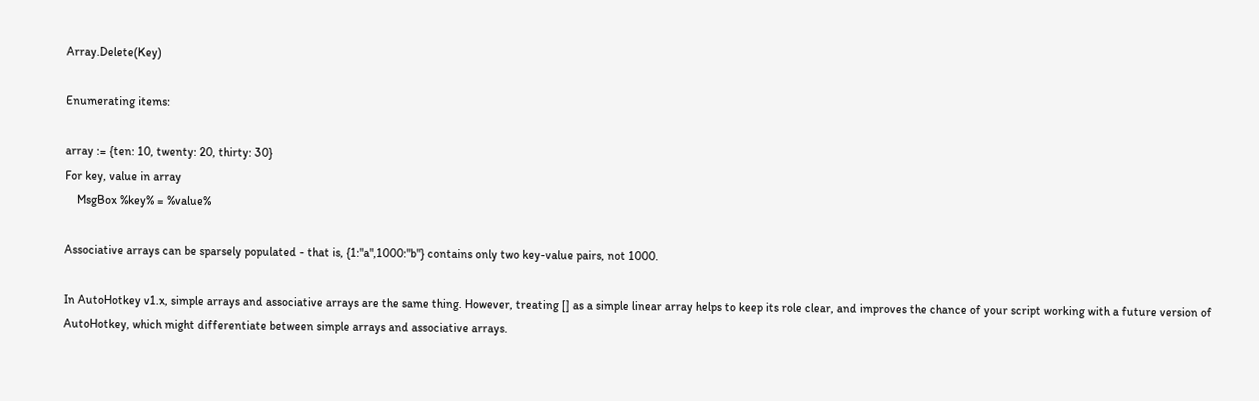Array.Delete(Key)

Enumerating items:

array := {ten: 10, twenty: 20, thirty: 30}
For key, value in array
    MsgBox %key% = %value%

Associative arrays can be sparsely populated - that is, {1:"a",1000:"b"} contains only two key-value pairs, not 1000.

In AutoHotkey v1.x, simple arrays and associative arrays are the same thing. However, treating [] as a simple linear array helps to keep its role clear, and improves the chance of your script working with a future version of AutoHotkey, which might differentiate between simple arrays and associative arrays.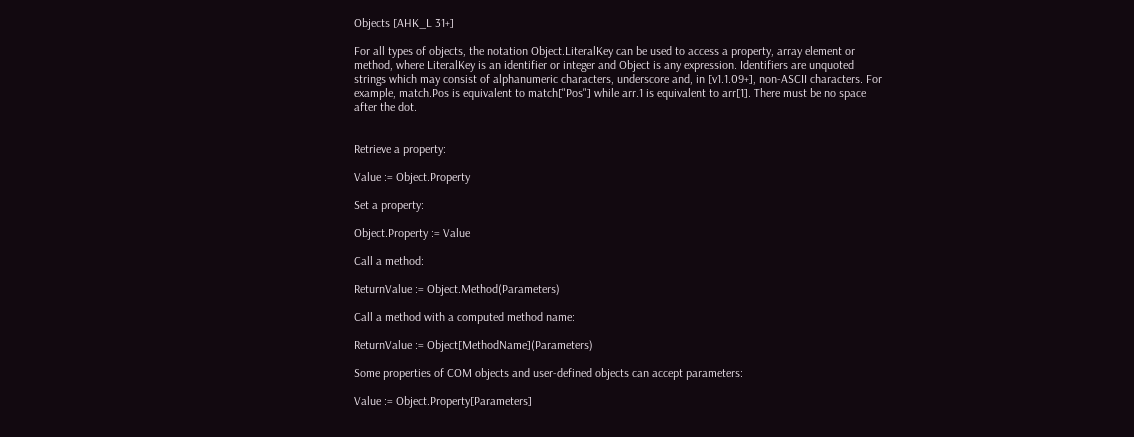Objects [AHK_L 31+]

For all types of objects, the notation Object.LiteralKey can be used to access a property, array element or method, where LiteralKey is an identifier or integer and Object is any expression. Identifiers are unquoted strings which may consist of alphanumeric characters, underscore and, in [v1.1.09+], non-ASCII characters. For example, match.Pos is equivalent to match["Pos"] while arr.1 is equivalent to arr[1]. There must be no space after the dot.


Retrieve a property:

Value := Object.Property

Set a property:

Object.Property := Value

Call a method:

ReturnValue := Object.Method(Parameters)

Call a method with a computed method name:

ReturnValue := Object[MethodName](Parameters)

Some properties of COM objects and user-defined objects can accept parameters:

Value := Object.Property[Parameters]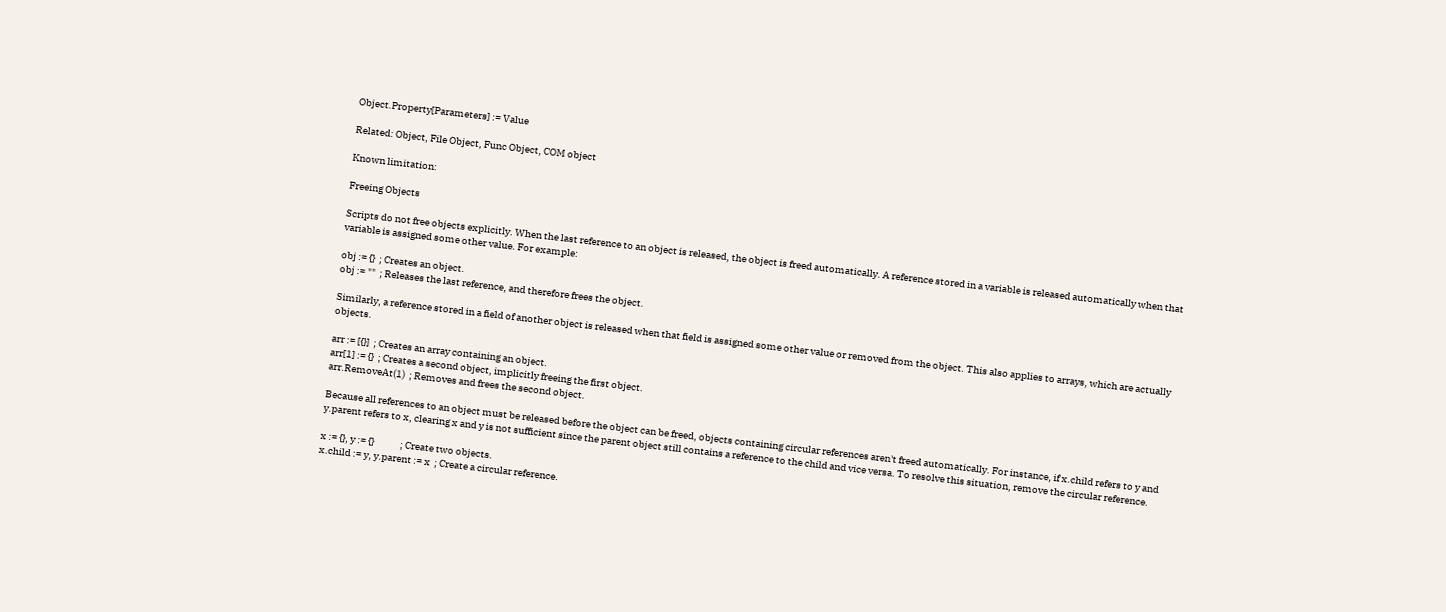Object.Property[Parameters] := Value

Related: Object, File Object, Func Object, COM object

Known limitation:

Freeing Objects

Scripts do not free objects explicitly. When the last reference to an object is released, the object is freed automatically. A reference stored in a variable is released automatically when that variable is assigned some other value. For example:

obj := {}  ; Creates an object.
obj := ""  ; Releases the last reference, and therefore frees the object.

Similarly, a reference stored in a field of another object is released when that field is assigned some other value or removed from the object. This also applies to arrays, which are actually objects.

arr := [{}]  ; Creates an array containing an object.
arr[1] := {}  ; Creates a second object, implicitly freeing the first object.
arr.RemoveAt(1)  ; Removes and frees the second object.

Because all references to an object must be released before the object can be freed, objects containing circular references aren't freed automatically. For instance, if x.child refers to y and y.parent refers to x, clearing x and y is not sufficient since the parent object still contains a reference to the child and vice versa. To resolve this situation, remove the circular reference.

x := {}, y := {}             ; Create two objects.
x.child := y, y.parent := x  ; Create a circular reference.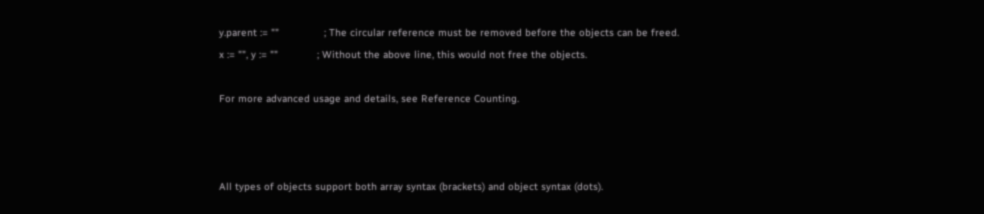y.parent := ""               ; The circular reference must be removed before the objects can be freed.
x := "", y := ""             ; Without the above line, this would not free the objects.

For more advanced usage and details, see Reference Counting.



All types of objects support both array syntax (brackets) and object syntax (dots).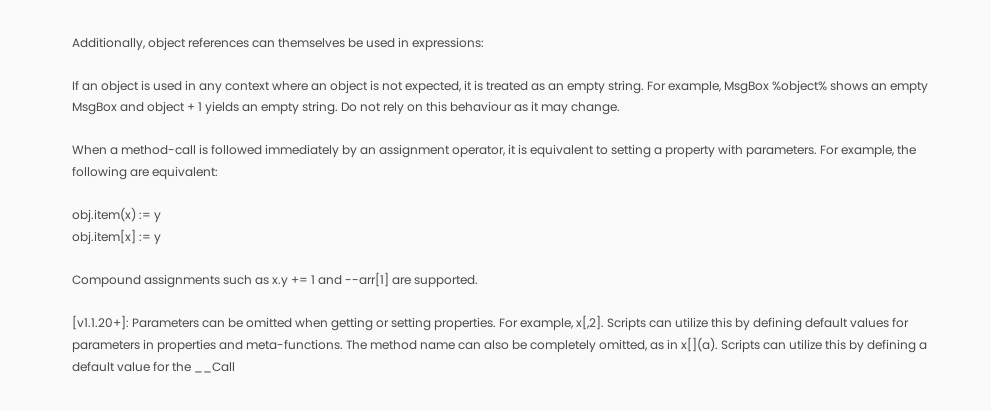Additionally, object references can themselves be used in expressions:

If an object is used in any context where an object is not expected, it is treated as an empty string. For example, MsgBox %object% shows an empty MsgBox and object + 1 yields an empty string. Do not rely on this behaviour as it may change.

When a method-call is followed immediately by an assignment operator, it is equivalent to setting a property with parameters. For example, the following are equivalent:

obj.item(x) := y
obj.item[x] := y

Compound assignments such as x.y += 1 and --arr[1] are supported.

[v1.1.20+]: Parameters can be omitted when getting or setting properties. For example, x[,2]. Scripts can utilize this by defining default values for parameters in properties and meta-functions. The method name can also be completely omitted, as in x[](a). Scripts can utilize this by defining a default value for the __Call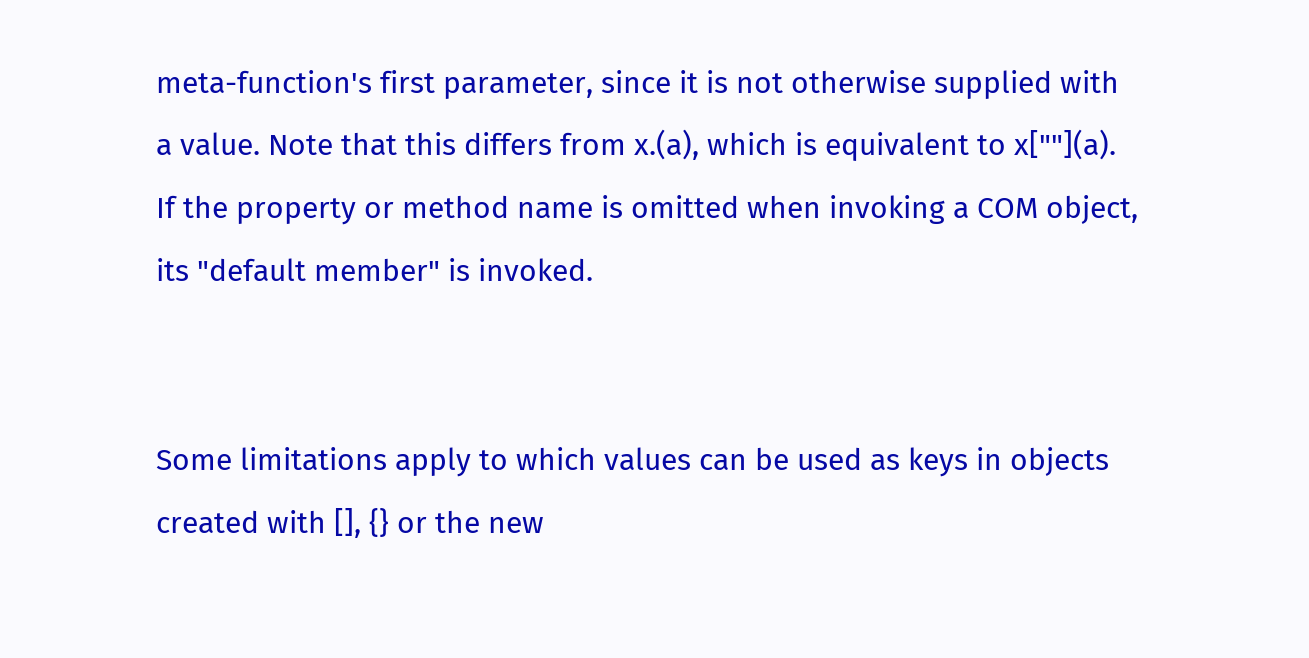meta-function's first parameter, since it is not otherwise supplied with a value. Note that this differs from x.(a), which is equivalent to x[""](a). If the property or method name is omitted when invoking a COM object, its "default member" is invoked.


Some limitations apply to which values can be used as keys in objects created with [], {} or the new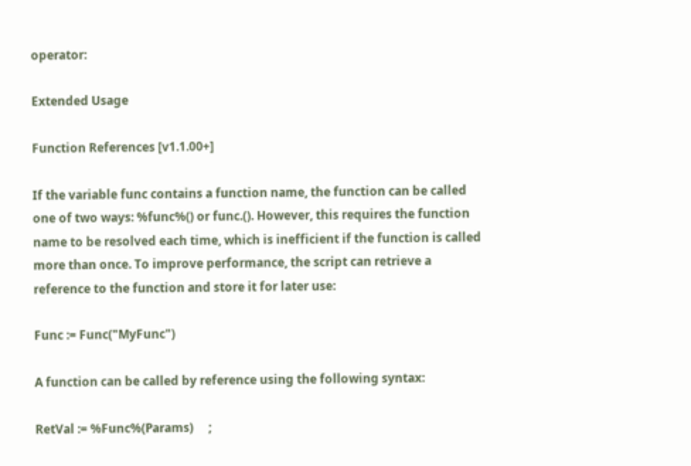operator:

Extended Usage

Function References [v1.1.00+]

If the variable func contains a function name, the function can be called one of two ways: %func%() or func.(). However, this requires the function name to be resolved each time, which is inefficient if the function is called more than once. To improve performance, the script can retrieve a reference to the function and store it for later use:

Func := Func("MyFunc")

A function can be called by reference using the following syntax:

RetVal := %Func%(Params)     ;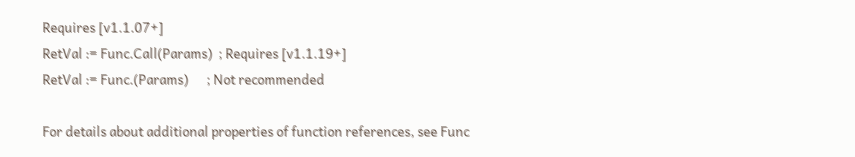Requires [v1.1.07+]
RetVal := Func.Call(Params)  ; Requires [v1.1.19+]
RetVal := Func.(Params)      ; Not recommended

For details about additional properties of function references, see Func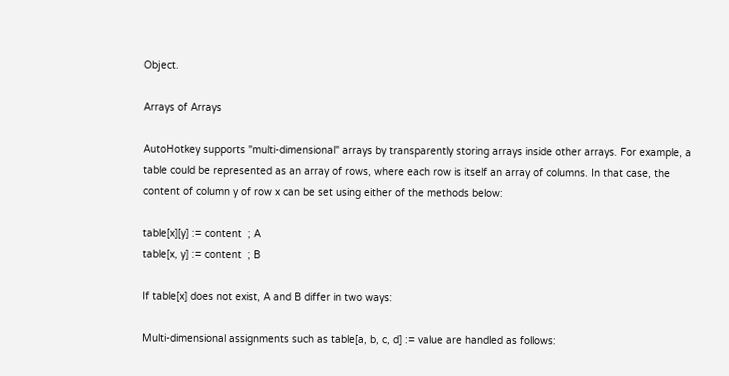Object.

Arrays of Arrays

AutoHotkey supports "multi-dimensional" arrays by transparently storing arrays inside other arrays. For example, a table could be represented as an array of rows, where each row is itself an array of columns. In that case, the content of column y of row x can be set using either of the methods below:

table[x][y] := content  ; A
table[x, y] := content  ; B

If table[x] does not exist, A and B differ in two ways:

Multi-dimensional assignments such as table[a, b, c, d] := value are handled as follows: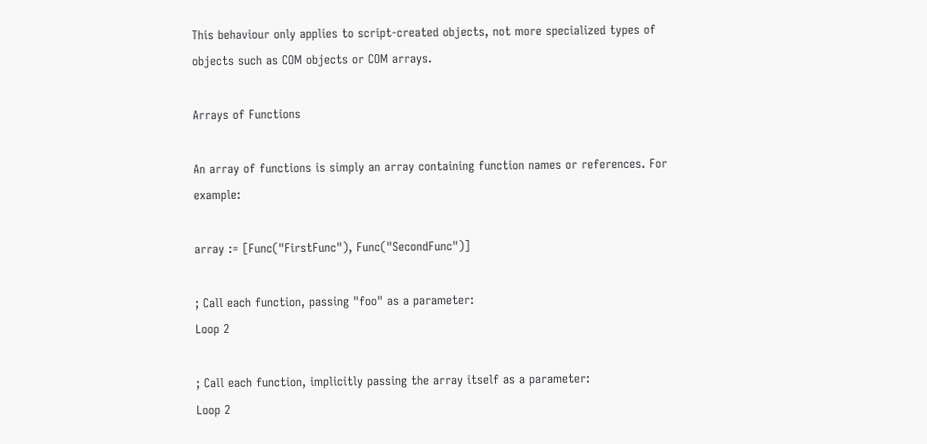This behaviour only applies to script-created objects, not more specialized types of objects such as COM objects or COM arrays.

Arrays of Functions

An array of functions is simply an array containing function names or references. For example:

array := [Func("FirstFunc"), Func("SecondFunc")]

; Call each function, passing "foo" as a parameter:
Loop 2

; Call each function, implicitly passing the array itself as a parameter:
Loop 2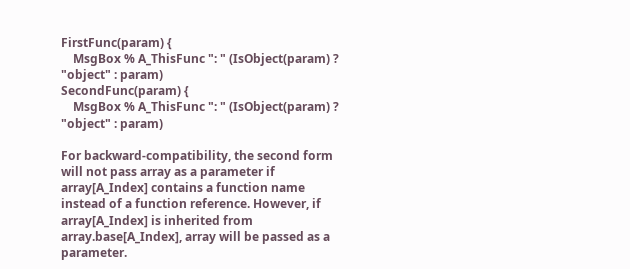FirstFunc(param) {
    MsgBox % A_ThisFunc ": " (IsObject(param) ? "object" : param)
SecondFunc(param) {
    MsgBox % A_ThisFunc ": " (IsObject(param) ? "object" : param)

For backward-compatibility, the second form will not pass array as a parameter if array[A_Index] contains a function name instead of a function reference. However, if array[A_Index] is inherited from array.base[A_Index], array will be passed as a parameter.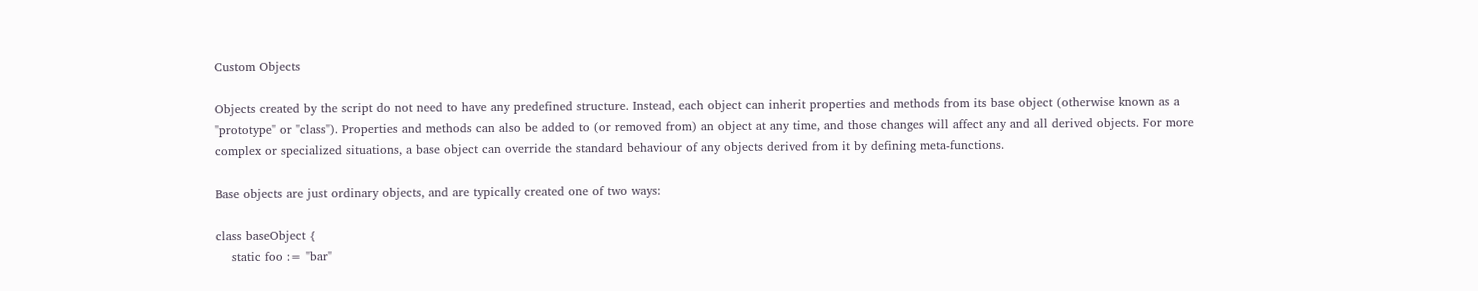Custom Objects

Objects created by the script do not need to have any predefined structure. Instead, each object can inherit properties and methods from its base object (otherwise known as a "prototype" or "class"). Properties and methods can also be added to (or removed from) an object at any time, and those changes will affect any and all derived objects. For more complex or specialized situations, a base object can override the standard behaviour of any objects derived from it by defining meta-functions.

Base objects are just ordinary objects, and are typically created one of two ways:

class baseObject {
    static foo := "bar"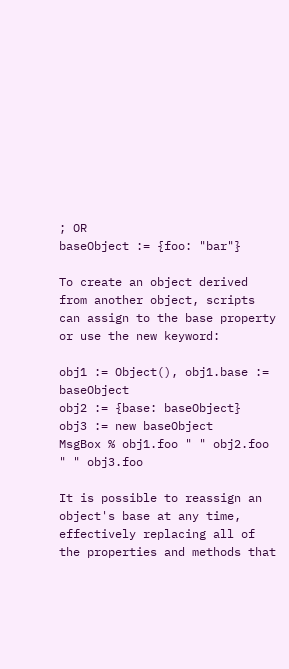; OR
baseObject := {foo: "bar"}

To create an object derived from another object, scripts can assign to the base property or use the new keyword:

obj1 := Object(), obj1.base := baseObject
obj2 := {base: baseObject}
obj3 := new baseObject
MsgBox % obj1.foo " " obj2.foo " " obj3.foo

It is possible to reassign an object's base at any time, effectively replacing all of the properties and methods that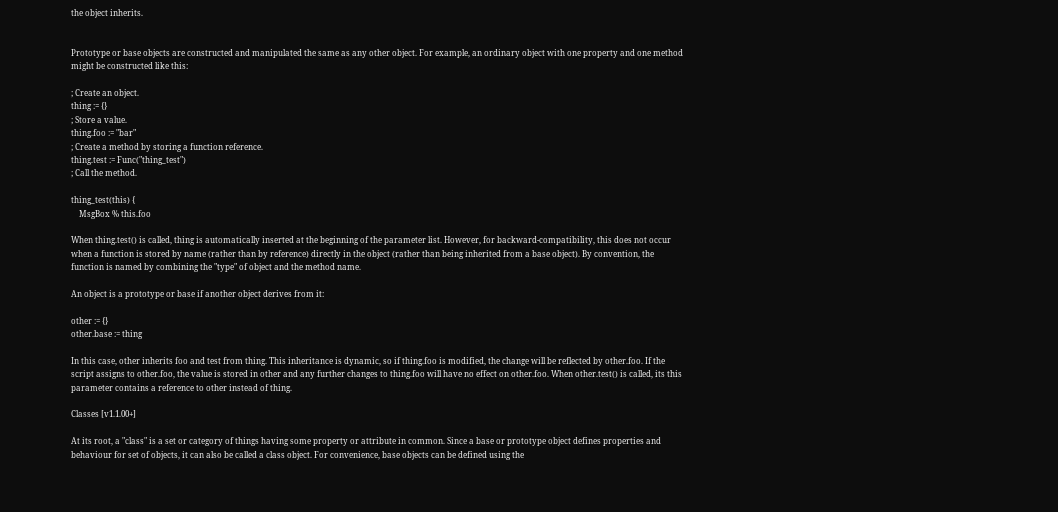the object inherits.


Prototype or base objects are constructed and manipulated the same as any other object. For example, an ordinary object with one property and one method might be constructed like this:

; Create an object.
thing := {}
; Store a value.
thing.foo := "bar"
; Create a method by storing a function reference.
thing.test := Func("thing_test")
; Call the method.

thing_test(this) {
    MsgBox % this.foo

When thing.test() is called, thing is automatically inserted at the beginning of the parameter list. However, for backward-compatibility, this does not occur when a function is stored by name (rather than by reference) directly in the object (rather than being inherited from a base object). By convention, the function is named by combining the "type" of object and the method name.

An object is a prototype or base if another object derives from it:

other := {}
other.base := thing

In this case, other inherits foo and test from thing. This inheritance is dynamic, so if thing.foo is modified, the change will be reflected by other.foo. If the script assigns to other.foo, the value is stored in other and any further changes to thing.foo will have no effect on other.foo. When other.test() is called, its this parameter contains a reference to other instead of thing.

Classes [v1.1.00+]

At its root, a "class" is a set or category of things having some property or attribute in common. Since a base or prototype object defines properties and behaviour for set of objects, it can also be called a class object. For convenience, base objects can be defined using the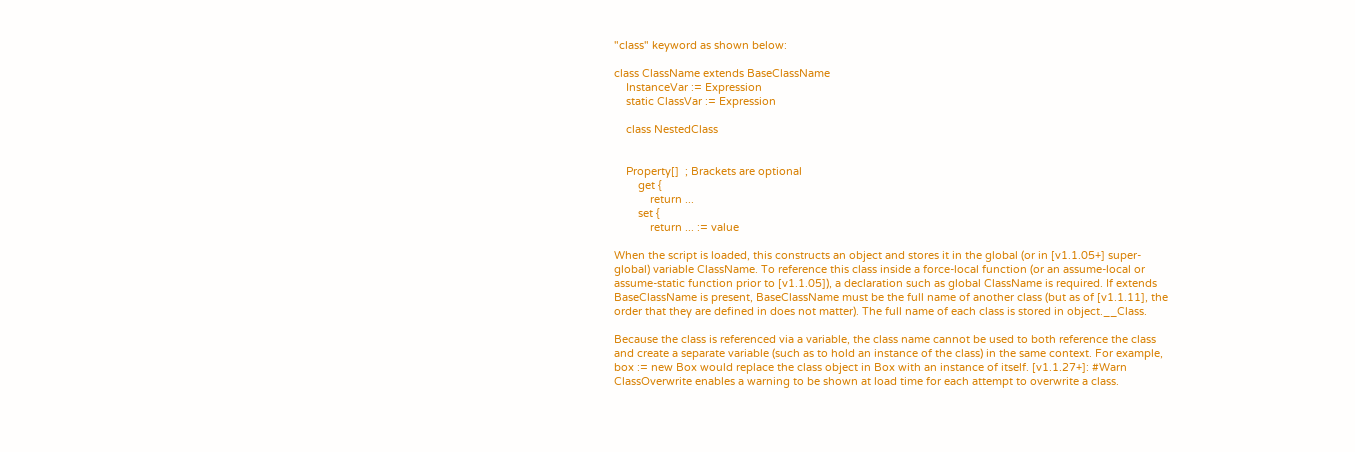"class" keyword as shown below:

class ClassName extends BaseClassName
    InstanceVar := Expression
    static ClassVar := Expression

    class NestedClass


    Property[]  ; Brackets are optional
        get {
            return ...
        set {
            return ... := value

When the script is loaded, this constructs an object and stores it in the global (or in [v1.1.05+] super-global) variable ClassName. To reference this class inside a force-local function (or an assume-local or assume-static function prior to [v1.1.05]), a declaration such as global ClassName is required. If extends BaseClassName is present, BaseClassName must be the full name of another class (but as of [v1.1.11], the order that they are defined in does not matter). The full name of each class is stored in object.__Class.

Because the class is referenced via a variable, the class name cannot be used to both reference the class and create a separate variable (such as to hold an instance of the class) in the same context. For example, box := new Box would replace the class object in Box with an instance of itself. [v1.1.27+]: #Warn ClassOverwrite enables a warning to be shown at load time for each attempt to overwrite a class.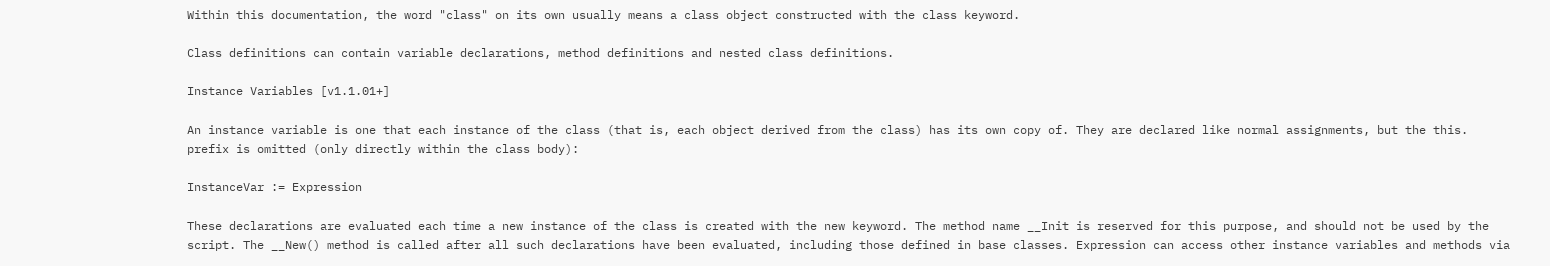Within this documentation, the word "class" on its own usually means a class object constructed with the class keyword.

Class definitions can contain variable declarations, method definitions and nested class definitions.

Instance Variables [v1.1.01+]

An instance variable is one that each instance of the class (that is, each object derived from the class) has its own copy of. They are declared like normal assignments, but the this. prefix is omitted (only directly within the class body):

InstanceVar := Expression

These declarations are evaluated each time a new instance of the class is created with the new keyword. The method name __Init is reserved for this purpose, and should not be used by the script. The __New() method is called after all such declarations have been evaluated, including those defined in base classes. Expression can access other instance variables and methods via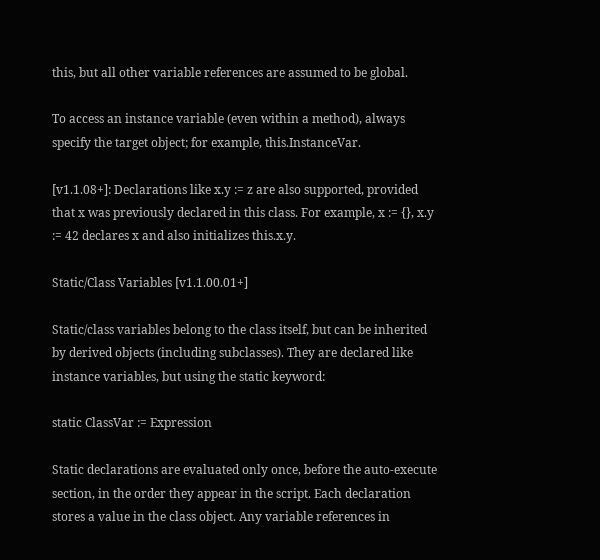this, but all other variable references are assumed to be global.

To access an instance variable (even within a method), always specify the target object; for example, this.InstanceVar.

[v1.1.08+]: Declarations like x.y := z are also supported, provided that x was previously declared in this class. For example, x := {}, x.y := 42 declares x and also initializes this.x.y.

Static/Class Variables [v1.1.00.01+]

Static/class variables belong to the class itself, but can be inherited by derived objects (including subclasses). They are declared like instance variables, but using the static keyword:

static ClassVar := Expression

Static declarations are evaluated only once, before the auto-execute section, in the order they appear in the script. Each declaration stores a value in the class object. Any variable references in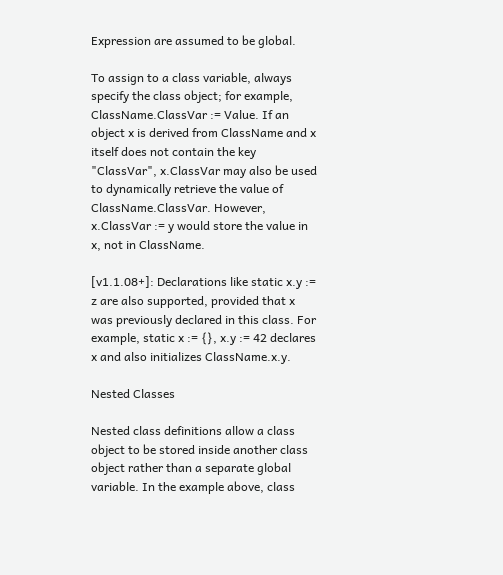Expression are assumed to be global.

To assign to a class variable, always specify the class object; for example, ClassName.ClassVar := Value. If an object x is derived from ClassName and x itself does not contain the key "ClassVar", x.ClassVar may also be used to dynamically retrieve the value of ClassName.ClassVar. However, x.ClassVar := y would store the value in x, not in ClassName.

[v1.1.08+]: Declarations like static x.y := z are also supported, provided that x was previously declared in this class. For example, static x := {}, x.y := 42 declares x and also initializes ClassName.x.y.

Nested Classes

Nested class definitions allow a class object to be stored inside another class object rather than a separate global variable. In the example above, class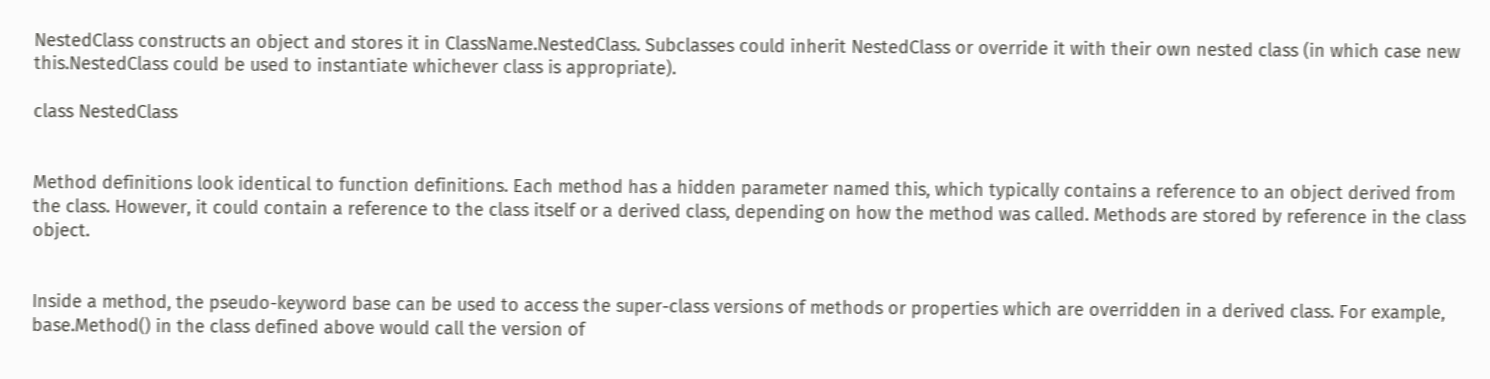NestedClass constructs an object and stores it in ClassName.NestedClass. Subclasses could inherit NestedClass or override it with their own nested class (in which case new this.NestedClass could be used to instantiate whichever class is appropriate).

class NestedClass


Method definitions look identical to function definitions. Each method has a hidden parameter named this, which typically contains a reference to an object derived from the class. However, it could contain a reference to the class itself or a derived class, depending on how the method was called. Methods are stored by reference in the class object.


Inside a method, the pseudo-keyword base can be used to access the super-class versions of methods or properties which are overridden in a derived class. For example, base.Method() in the class defined above would call the version of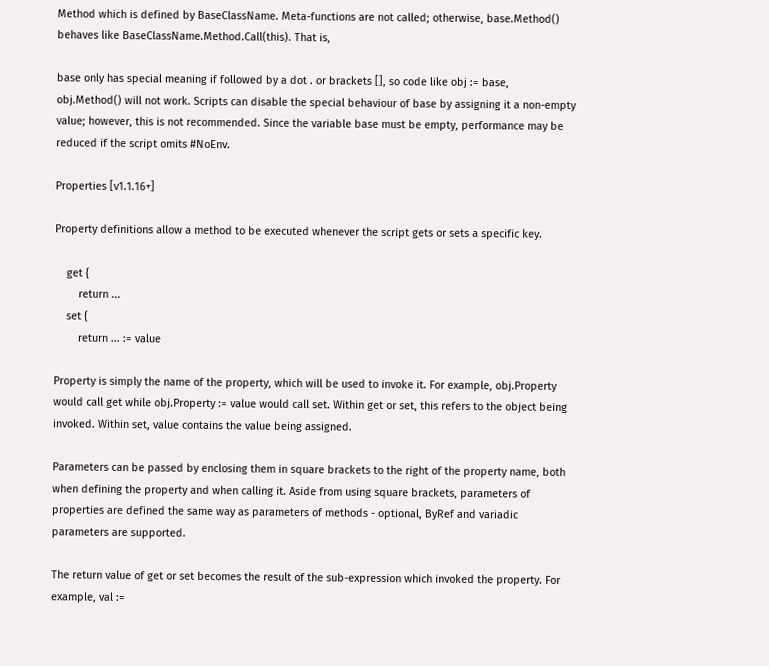Method which is defined by BaseClassName. Meta-functions are not called; otherwise, base.Method() behaves like BaseClassName.Method.Call(this). That is,

base only has special meaning if followed by a dot . or brackets [], so code like obj := base, obj.Method() will not work. Scripts can disable the special behaviour of base by assigning it a non-empty value; however, this is not recommended. Since the variable base must be empty, performance may be reduced if the script omits #NoEnv.

Properties [v1.1.16+]

Property definitions allow a method to be executed whenever the script gets or sets a specific key.

    get {
        return ...
    set {
        return ... := value

Property is simply the name of the property, which will be used to invoke it. For example, obj.Property would call get while obj.Property := value would call set. Within get or set, this refers to the object being invoked. Within set, value contains the value being assigned.

Parameters can be passed by enclosing them in square brackets to the right of the property name, both when defining the property and when calling it. Aside from using square brackets, parameters of properties are defined the same way as parameters of methods - optional, ByRef and variadic parameters are supported.

The return value of get or set becomes the result of the sub-expression which invoked the property. For example, val :=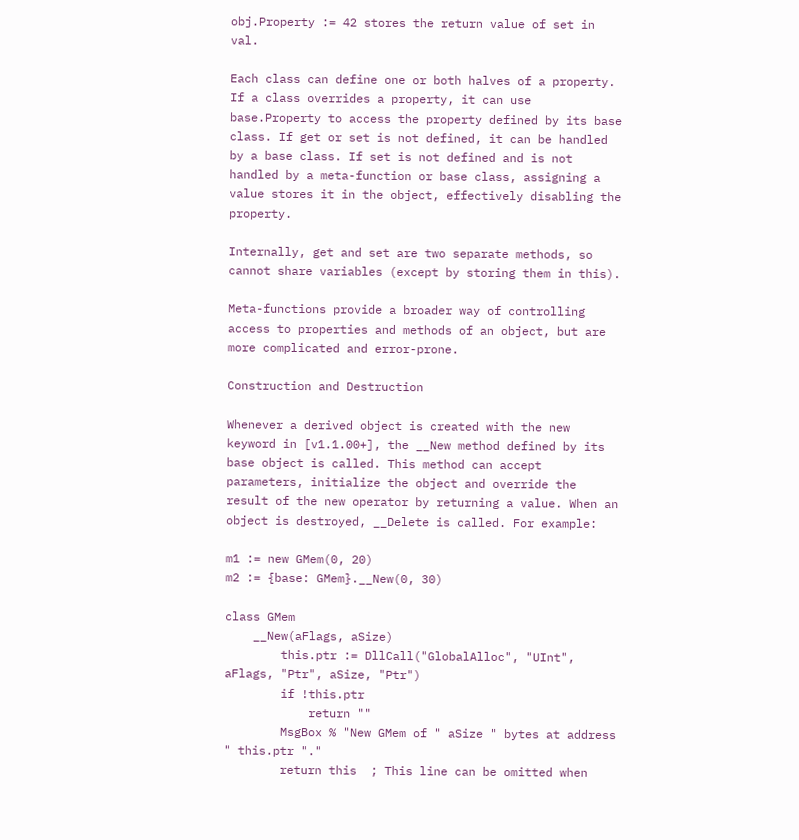obj.Property := 42 stores the return value of set in val.

Each class can define one or both halves of a property. If a class overrides a property, it can use base.Property to access the property defined by its base class. If get or set is not defined, it can be handled by a base class. If set is not defined and is not handled by a meta-function or base class, assigning a value stores it in the object, effectively disabling the property.

Internally, get and set are two separate methods, so cannot share variables (except by storing them in this).

Meta-functions provide a broader way of controlling access to properties and methods of an object, but are more complicated and error-prone.

Construction and Destruction

Whenever a derived object is created with the new keyword in [v1.1.00+], the __New method defined by its base object is called. This method can accept parameters, initialize the object and override the result of the new operator by returning a value. When an object is destroyed, __Delete is called. For example:

m1 := new GMem(0, 20)
m2 := {base: GMem}.__New(0, 30)

class GMem
    __New(aFlags, aSize)
        this.ptr := DllCall("GlobalAlloc", "UInt", aFlags, "Ptr", aSize, "Ptr")
        if !this.ptr
            return ""
        MsgBox % "New GMem of " aSize " bytes at address " this.ptr "."
        return this  ; This line can be omitted when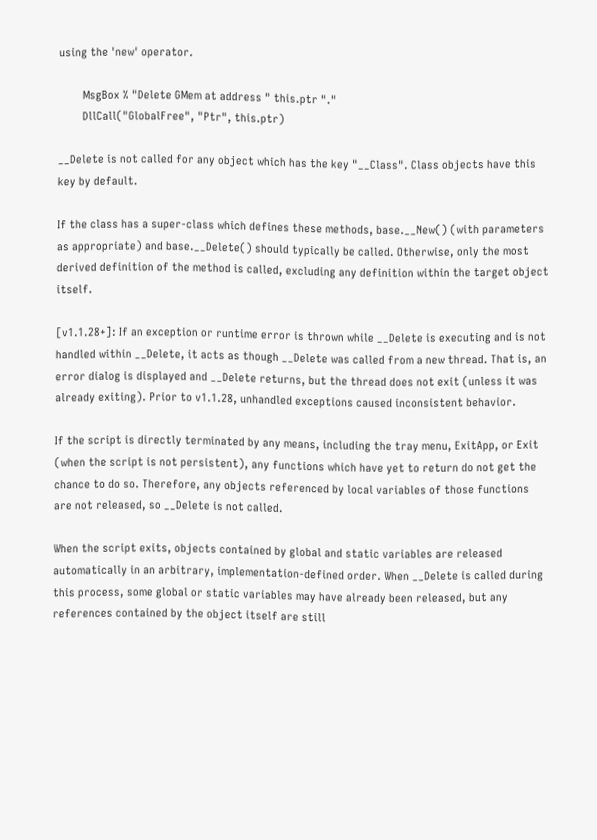using the 'new' operator.

        MsgBox % "Delete GMem at address " this.ptr "."
        DllCall("GlobalFree", "Ptr", this.ptr)

__Delete is not called for any object which has the key "__Class". Class objects have this key by default.

If the class has a super-class which defines these methods, base.__New() (with parameters as appropriate) and base.__Delete() should typically be called. Otherwise, only the most derived definition of the method is called, excluding any definition within the target object itself.

[v1.1.28+]: If an exception or runtime error is thrown while __Delete is executing and is not handled within __Delete, it acts as though __Delete was called from a new thread. That is, an error dialog is displayed and __Delete returns, but the thread does not exit (unless it was already exiting). Prior to v1.1.28, unhandled exceptions caused inconsistent behavior.

If the script is directly terminated by any means, including the tray menu, ExitApp, or Exit (when the script is not persistent), any functions which have yet to return do not get the chance to do so. Therefore, any objects referenced by local variables of those functions are not released, so __Delete is not called.

When the script exits, objects contained by global and static variables are released automatically in an arbitrary, implementation-defined order. When __Delete is called during this process, some global or static variables may have already been released, but any references contained by the object itself are still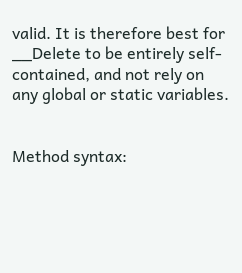valid. It is therefore best for __Delete to be entirely self-contained, and not rely on any global or static variables.


Method syntax: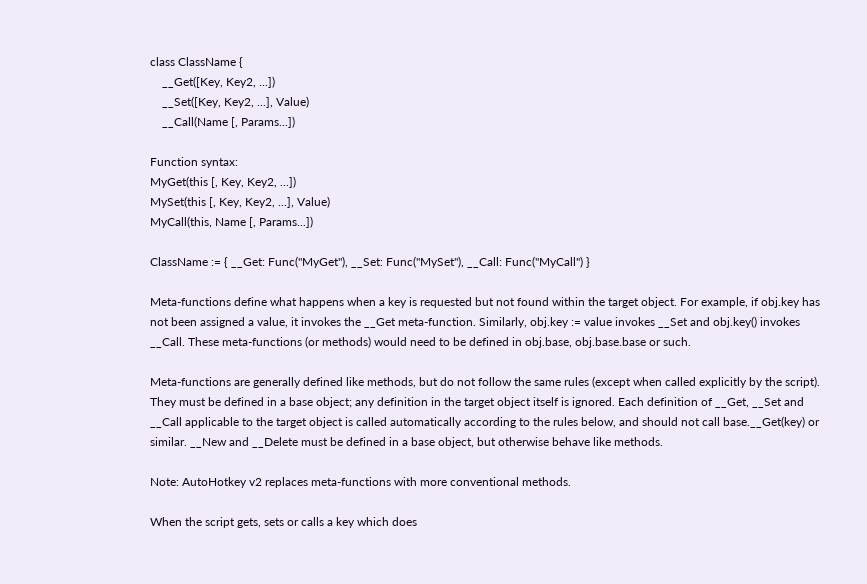class ClassName {
    __Get([Key, Key2, ...])
    __Set([Key, Key2, ...], Value)
    __Call(Name [, Params...])

Function syntax:
MyGet(this [, Key, Key2, ...])
MySet(this [, Key, Key2, ...], Value)
MyCall(this, Name [, Params...])

ClassName := { __Get: Func("MyGet"), __Set: Func("MySet"), __Call: Func("MyCall") }

Meta-functions define what happens when a key is requested but not found within the target object. For example, if obj.key has not been assigned a value, it invokes the __Get meta-function. Similarly, obj.key := value invokes __Set and obj.key() invokes __Call. These meta-functions (or methods) would need to be defined in obj.base, obj.base.base or such.

Meta-functions are generally defined like methods, but do not follow the same rules (except when called explicitly by the script). They must be defined in a base object; any definition in the target object itself is ignored. Each definition of __Get, __Set and __Call applicable to the target object is called automatically according to the rules below, and should not call base.__Get(key) or similar. __New and __Delete must be defined in a base object, but otherwise behave like methods.

Note: AutoHotkey v2 replaces meta-functions with more conventional methods.

When the script gets, sets or calls a key which does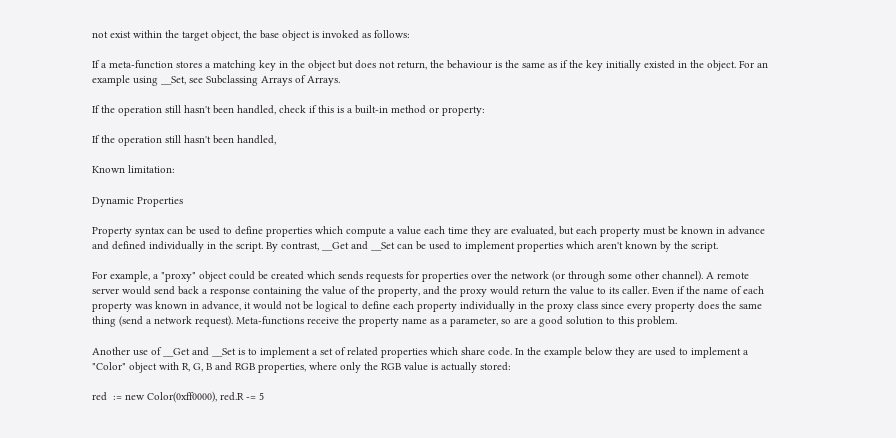not exist within the target object, the base object is invoked as follows:

If a meta-function stores a matching key in the object but does not return, the behaviour is the same as if the key initially existed in the object. For an example using __Set, see Subclassing Arrays of Arrays.

If the operation still hasn't been handled, check if this is a built-in method or property:

If the operation still hasn't been handled,

Known limitation:

Dynamic Properties

Property syntax can be used to define properties which compute a value each time they are evaluated, but each property must be known in advance and defined individually in the script. By contrast, __Get and __Set can be used to implement properties which aren't known by the script.

For example, a "proxy" object could be created which sends requests for properties over the network (or through some other channel). A remote server would send back a response containing the value of the property, and the proxy would return the value to its caller. Even if the name of each property was known in advance, it would not be logical to define each property individually in the proxy class since every property does the same thing (send a network request). Meta-functions receive the property name as a parameter, so are a good solution to this problem.

Another use of __Get and __Set is to implement a set of related properties which share code. In the example below they are used to implement a "Color" object with R, G, B and RGB properties, where only the RGB value is actually stored:

red  := new Color(0xff0000), red.R -= 5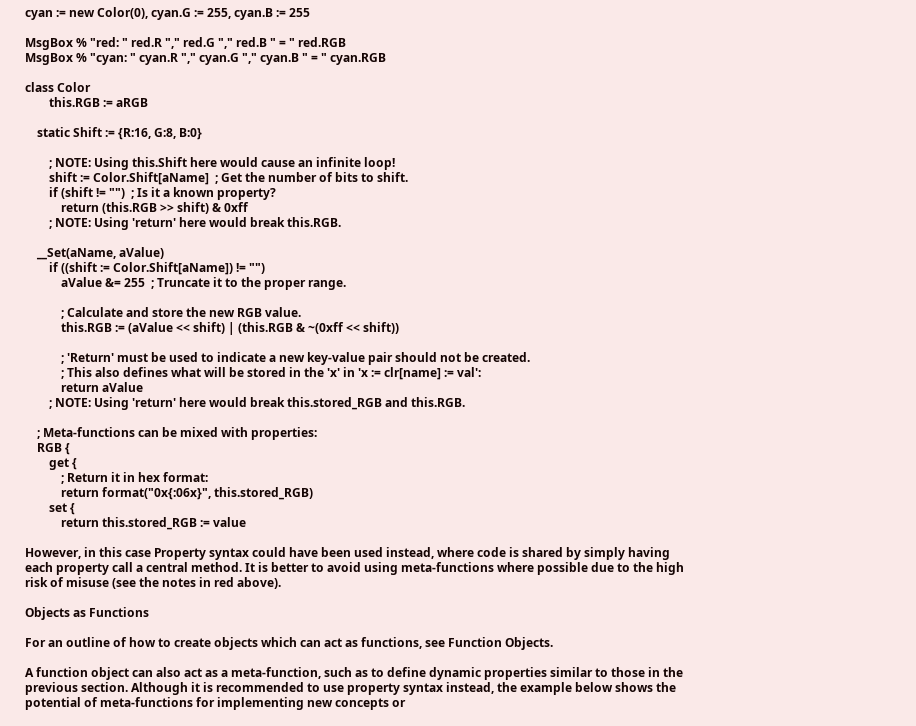cyan := new Color(0), cyan.G := 255, cyan.B := 255

MsgBox % "red: " red.R "," red.G "," red.B " = " red.RGB
MsgBox % "cyan: " cyan.R "," cyan.G "," cyan.B " = " cyan.RGB

class Color
        this.RGB := aRGB

    static Shift := {R:16, G:8, B:0}

        ; NOTE: Using this.Shift here would cause an infinite loop!
        shift := Color.Shift[aName]  ; Get the number of bits to shift.
        if (shift != "")  ; Is it a known property?
            return (this.RGB >> shift) & 0xff
        ; NOTE: Using 'return' here would break this.RGB.

    __Set(aName, aValue)
        if ((shift := Color.Shift[aName]) != "")
            aValue &= 255  ; Truncate it to the proper range.

            ; Calculate and store the new RGB value.
            this.RGB := (aValue << shift) | (this.RGB & ~(0xff << shift))

            ; 'Return' must be used to indicate a new key-value pair should not be created.
            ; This also defines what will be stored in the 'x' in 'x := clr[name] := val':
            return aValue
        ; NOTE: Using 'return' here would break this.stored_RGB and this.RGB.

    ; Meta-functions can be mixed with properties:
    RGB {
        get {
            ; Return it in hex format:
            return format("0x{:06x}", this.stored_RGB)
        set {
            return this.stored_RGB := value

However, in this case Property syntax could have been used instead, where code is shared by simply having each property call a central method. It is better to avoid using meta-functions where possible due to the high risk of misuse (see the notes in red above).

Objects as Functions

For an outline of how to create objects which can act as functions, see Function Objects.

A function object can also act as a meta-function, such as to define dynamic properties similar to those in the previous section. Although it is recommended to use property syntax instead, the example below shows the potential of meta-functions for implementing new concepts or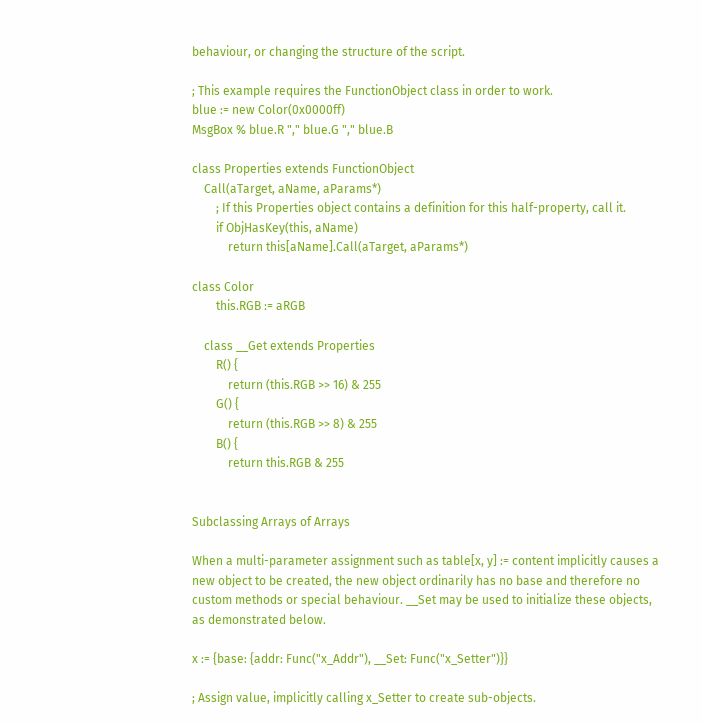behaviour, or changing the structure of the script.

; This example requires the FunctionObject class in order to work.
blue := new Color(0x0000ff)
MsgBox % blue.R "," blue.G "," blue.B

class Properties extends FunctionObject
    Call(aTarget, aName, aParams*)
        ; If this Properties object contains a definition for this half-property, call it.
        if ObjHasKey(this, aName)
            return this[aName].Call(aTarget, aParams*)

class Color
        this.RGB := aRGB

    class __Get extends Properties
        R() {
            return (this.RGB >> 16) & 255
        G() {
            return (this.RGB >> 8) & 255
        B() {
            return this.RGB & 255


Subclassing Arrays of Arrays

When a multi-parameter assignment such as table[x, y] := content implicitly causes a new object to be created, the new object ordinarily has no base and therefore no custom methods or special behaviour. __Set may be used to initialize these objects, as demonstrated below.

x := {base: {addr: Func("x_Addr"), __Set: Func("x_Setter")}}

; Assign value, implicitly calling x_Setter to create sub-objects.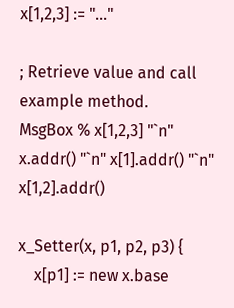x[1,2,3] := "..."

; Retrieve value and call example method.
MsgBox % x[1,2,3] "`n" x.addr() "`n" x[1].addr() "`n" x[1,2].addr()

x_Setter(x, p1, p2, p3) {
    x[p1] := new x.base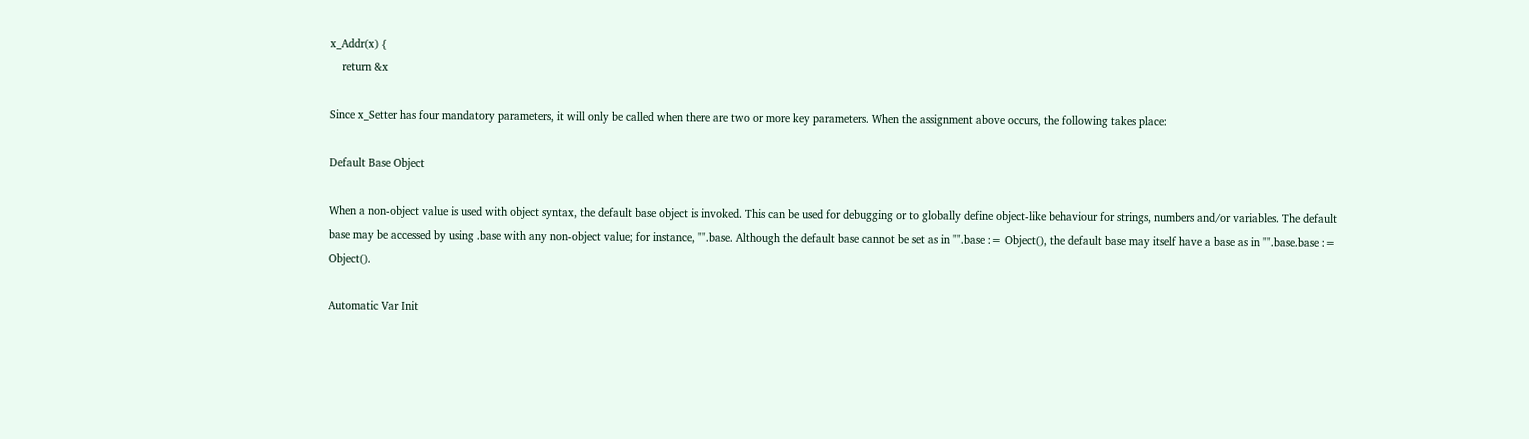x_Addr(x) {
    return &x

Since x_Setter has four mandatory parameters, it will only be called when there are two or more key parameters. When the assignment above occurs, the following takes place:

Default Base Object

When a non-object value is used with object syntax, the default base object is invoked. This can be used for debugging or to globally define object-like behaviour for strings, numbers and/or variables. The default base may be accessed by using .base with any non-object value; for instance, "".base. Although the default base cannot be set as in "".base := Object(), the default base may itself have a base as in "".base.base := Object().

Automatic Var Init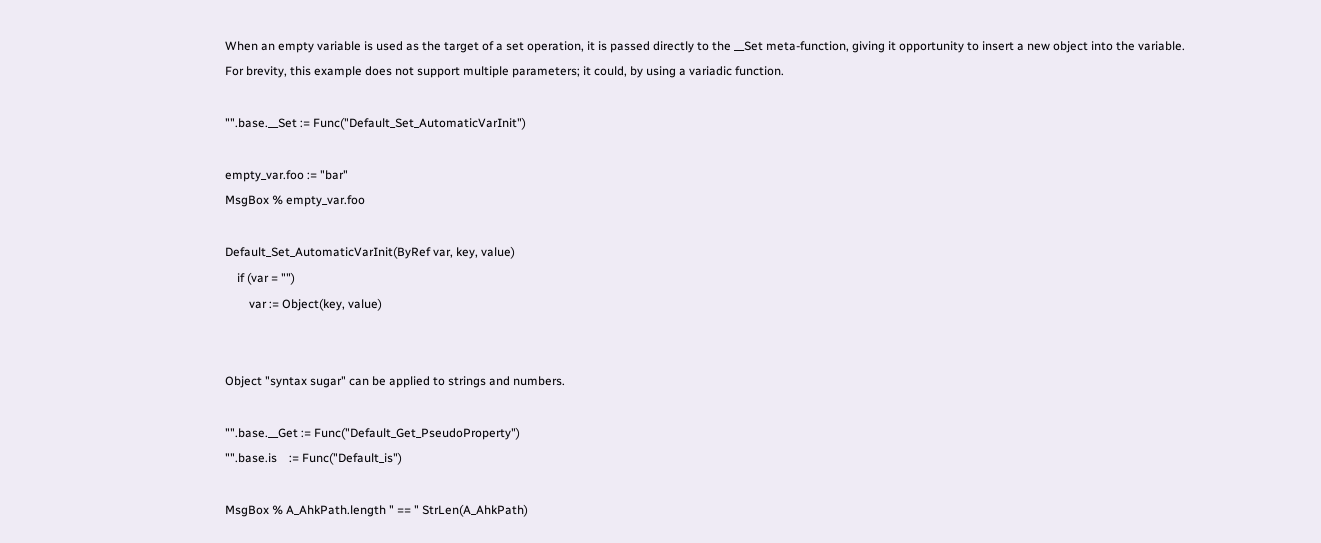When an empty variable is used as the target of a set operation, it is passed directly to the __Set meta-function, giving it opportunity to insert a new object into the variable. For brevity, this example does not support multiple parameters; it could, by using a variadic function.

"".base.__Set := Func("Default_Set_AutomaticVarInit")

empty_var.foo := "bar"
MsgBox % empty_var.foo

Default_Set_AutomaticVarInit(ByRef var, key, value)
    if (var = "")
        var := Object(key, value)


Object "syntax sugar" can be applied to strings and numbers.

"".base.__Get := Func("Default_Get_PseudoProperty")
"".base.is    := Func("Default_is")

MsgBox % A_AhkPath.length " == " StrLen(A_AhkPath)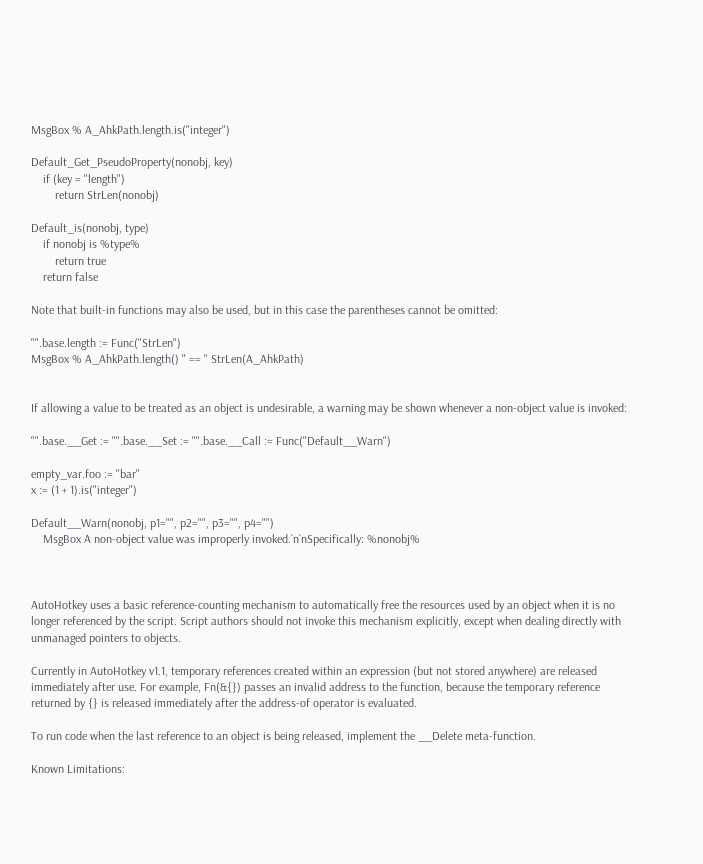MsgBox % A_AhkPath.length.is("integer")

Default_Get_PseudoProperty(nonobj, key)
    if (key = "length")
        return StrLen(nonobj)

Default_is(nonobj, type)
    if nonobj is %type%
        return true
    return false

Note that built-in functions may also be used, but in this case the parentheses cannot be omitted:

"".base.length := Func("StrLen")
MsgBox % A_AhkPath.length() " == " StrLen(A_AhkPath)


If allowing a value to be treated as an object is undesirable, a warning may be shown whenever a non-object value is invoked:

"".base.__Get := "".base.__Set := "".base.__Call := Func("Default__Warn")

empty_var.foo := "bar"
x := (1 + 1).is("integer")

Default__Warn(nonobj, p1="", p2="", p3="", p4="")
    MsgBox A non-object value was improperly invoked.`n`nSpecifically: %nonobj%



AutoHotkey uses a basic reference-counting mechanism to automatically free the resources used by an object when it is no longer referenced by the script. Script authors should not invoke this mechanism explicitly, except when dealing directly with unmanaged pointers to objects.

Currently in AutoHotkey v1.1, temporary references created within an expression (but not stored anywhere) are released immediately after use. For example, Fn(&{}) passes an invalid address to the function, because the temporary reference returned by {} is released immediately after the address-of operator is evaluated.

To run code when the last reference to an object is being released, implement the __Delete meta-function.

Known Limitations: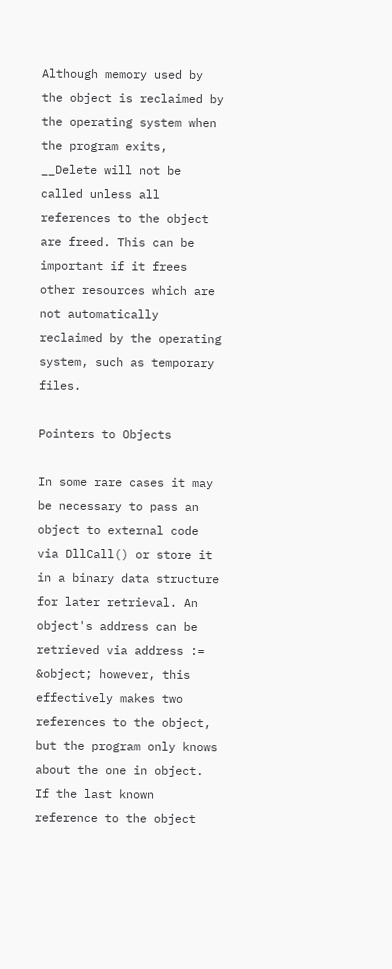Although memory used by the object is reclaimed by the operating system when the program exits, __Delete will not be called unless all references to the object are freed. This can be important if it frees other resources which are not automatically reclaimed by the operating system, such as temporary files.

Pointers to Objects

In some rare cases it may be necessary to pass an object to external code via DllCall() or store it in a binary data structure for later retrieval. An object's address can be retrieved via address := &object; however, this effectively makes two references to the object, but the program only knows about the one in object. If the last known reference to the object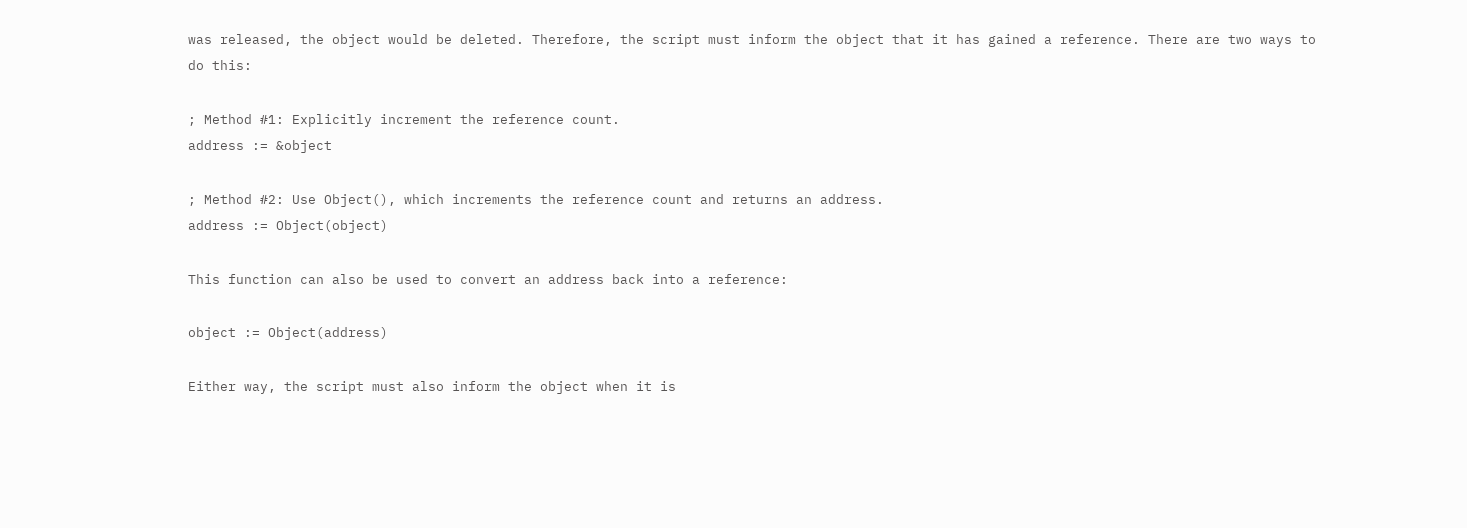was released, the object would be deleted. Therefore, the script must inform the object that it has gained a reference. There are two ways to do this:

; Method #1: Explicitly increment the reference count.
address := &object

; Method #2: Use Object(), which increments the reference count and returns an address.
address := Object(object)

This function can also be used to convert an address back into a reference:

object := Object(address)

Either way, the script must also inform the object when it is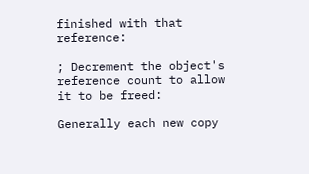finished with that reference:

; Decrement the object's reference count to allow it to be freed:

Generally each new copy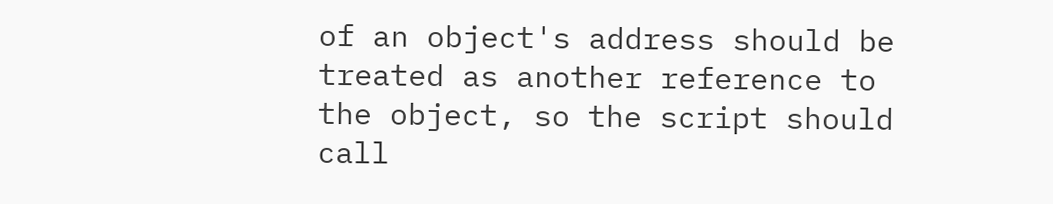of an object's address should be treated as another reference to the object, so the script should call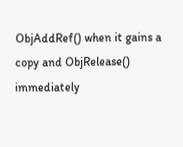ObjAddRef() when it gains a copy and ObjRelease() immediately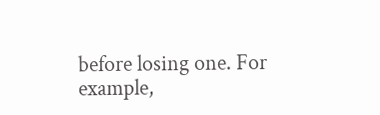before losing one. For example,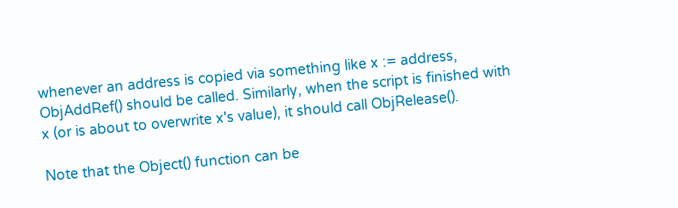whenever an address is copied via something like x := address, ObjAddRef() should be called. Similarly, when the script is finished with x (or is about to overwrite x's value), it should call ObjRelease().

Note that the Object() function can be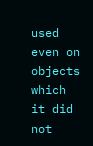used even on objects which it did not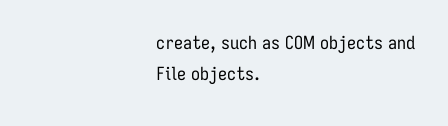create, such as COM objects and File objects.